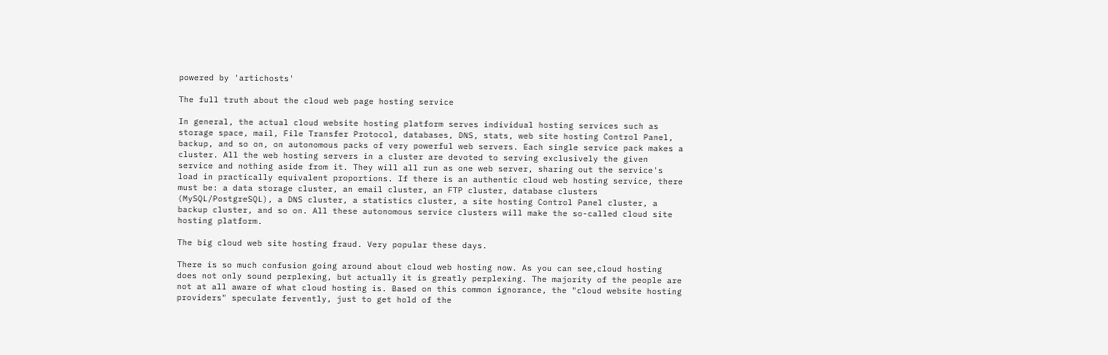powered by 'artichosts'

The full truth about the cloud web page hosting service

In general, the actual cloud website hosting platform serves individual hosting services such as storage space, mail, File Transfer Protocol, databases, DNS, stats, web site hosting Control Panel, backup, and so on, on autonomous packs of very powerful web servers. Each single service pack makes a cluster. All the web hosting servers in a cluster are devoted to serving exclusively the given service and nothing aside from it. They will all run as one web server, sharing out the service's load in practically equivalent proportions. If there is an authentic cloud web hosting service, there must be: a data storage cluster, an email cluster, an FTP cluster, database clusters (MySQL/PostgreSQL), a DNS cluster, a statistics cluster, a site hosting Control Panel cluster, a backup cluster, and so on. All these autonomous service clusters will make the so-called cloud site hosting platform.

The big cloud web site hosting fraud. Very popular these days.

There is so much confusion going around about cloud web hosting now. As you can see,cloud hosting does not only sound perplexing, but actually it is greatly perplexing. The majority of the people are not at all aware of what cloud hosting is. Based on this common ignorance, the "cloud website hosting providers" speculate fervently, just to get hold of the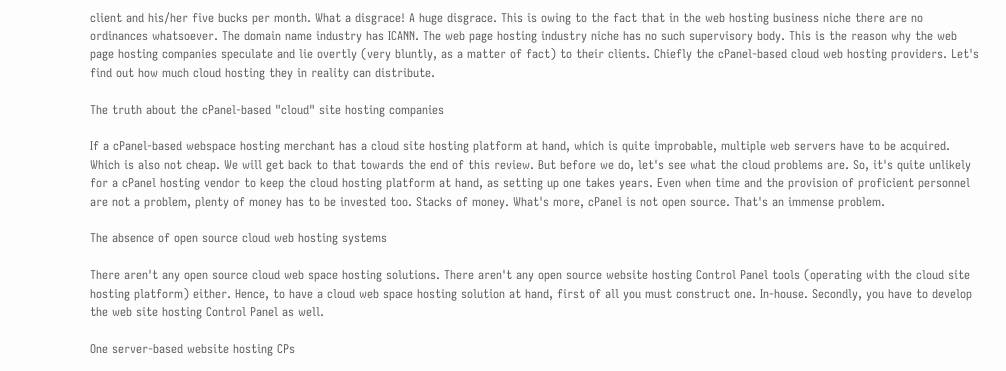client and his/her five bucks per month. What a disgrace! A huge disgrace. This is owing to the fact that in the web hosting business niche there are no ordinances whatsoever. The domain name industry has ICANN. The web page hosting industry niche has no such supervisory body. This is the reason why the web page hosting companies speculate and lie overtly (very bluntly, as a matter of fact) to their clients. Chiefly the cPanel-based cloud web hosting providers. Let's find out how much cloud hosting they in reality can distribute.

The truth about the cPanel-based "cloud" site hosting companies

If a cPanel-based webspace hosting merchant has a cloud site hosting platform at hand, which is quite improbable, multiple web servers have to be acquired. Which is also not cheap. We will get back to that towards the end of this review. But before we do, let's see what the cloud problems are. So, it's quite unlikely for a cPanel hosting vendor to keep the cloud hosting platform at hand, as setting up one takes years. Even when time and the provision of proficient personnel are not a problem, plenty of money has to be invested too. Stacks of money. What's more, cPanel is not open source. That's an immense problem.

The absence of open source cloud web hosting systems

There aren't any open source cloud web space hosting solutions. There aren't any open source website hosting Control Panel tools (operating with the cloud site hosting platform) either. Hence, to have a cloud web space hosting solution at hand, first of all you must construct one. In-house. Secondly, you have to develop the web site hosting Control Panel as well.

One server-based website hosting CPs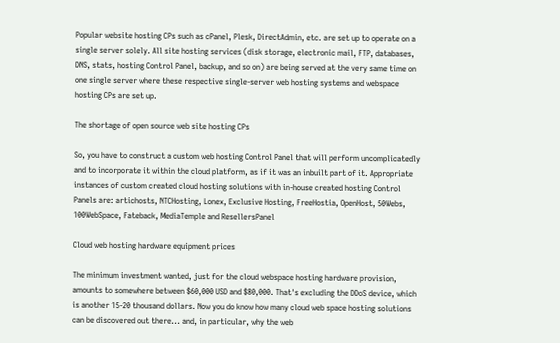Popular website hosting CPs such as cPanel, Plesk, DirectAdmin, etc. are set up to operate on a single server solely. All site hosting services (disk storage, electronic mail, FTP, databases, DNS, stats, hosting Control Panel, backup, and so on) are being served at the very same time on one single server where these respective single-server web hosting systems and webspace hosting CPs are set up.

The shortage of open source web site hosting CPs

So, you have to construct a custom web hosting Control Panel that will perform uncomplicatedly and to incorporate it within the cloud platform, as if it was an inbuilt part of it. Appropriate instances of custom created cloud hosting solutions with in-house created hosting Control Panels are: artichosts, NTCHosting, Lonex, Exclusive Hosting, FreeHostia, OpenHost, 50Webs, 100WebSpace, Fateback, MediaTemple and ResellersPanel

Cloud web hosting hardware equipment prices

The minimum investment wanted, just for the cloud webspace hosting hardware provision, amounts to somewhere between $60,000 USD and $80,000. That's excluding the DDoS device, which is another 15-20 thousand dollars. Now you do know how many cloud web space hosting solutions can be discovered out there... and, in particular, why the web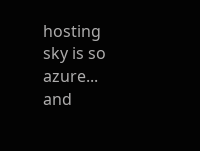hosting sky is so azure... and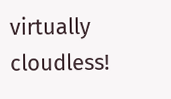virtually cloudless!